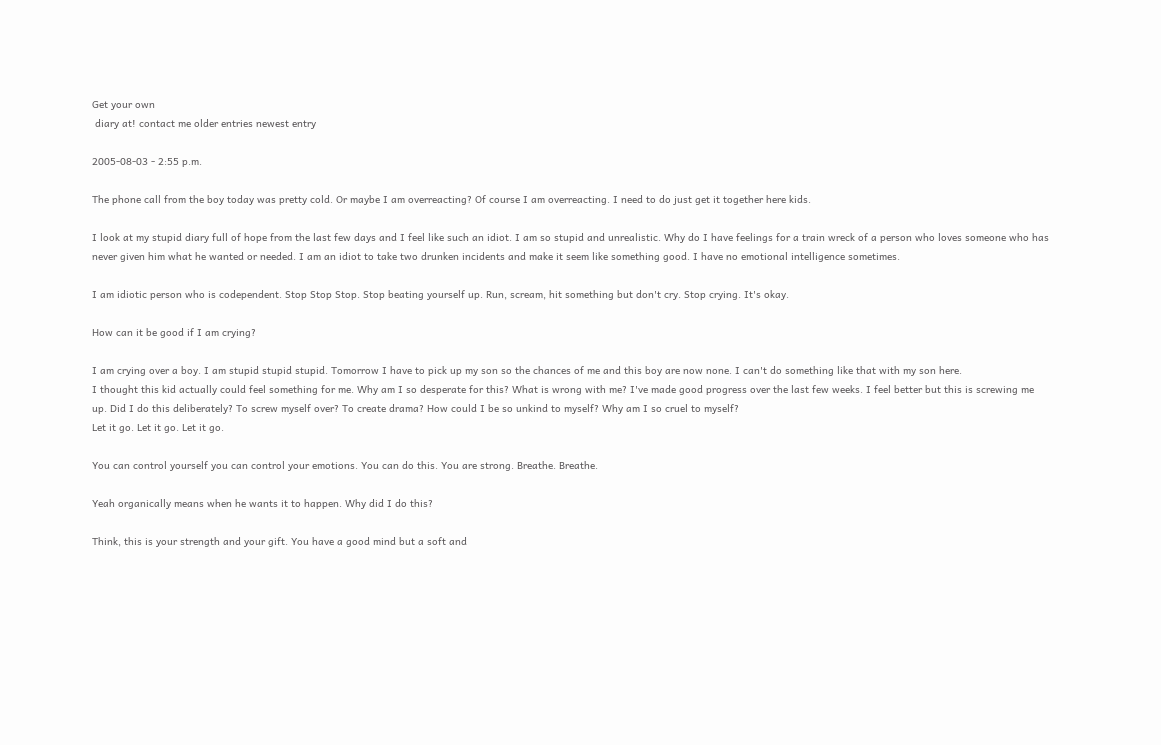Get your own
 diary at! contact me older entries newest entry

2005-08-03 - 2:55 p.m.

The phone call from the boy today was pretty cold. Or maybe I am overreacting? Of course I am overreacting. I need to do just get it together here kids.

I look at my stupid diary full of hope from the last few days and I feel like such an idiot. I am so stupid and unrealistic. Why do I have feelings for a train wreck of a person who loves someone who has never given him what he wanted or needed. I am an idiot to take two drunken incidents and make it seem like something good. I have no emotional intelligence sometimes.

I am idiotic person who is codependent. Stop Stop Stop. Stop beating yourself up. Run, scream, hit something but don't cry. Stop crying. It's okay.

How can it be good if I am crying?

I am crying over a boy. I am stupid stupid stupid. Tomorrow I have to pick up my son so the chances of me and this boy are now none. I can't do something like that with my son here.
I thought this kid actually could feel something for me. Why am I so desperate for this? What is wrong with me? I've made good progress over the last few weeks. I feel better but this is screwing me up. Did I do this deliberately? To screw myself over? To create drama? How could I be so unkind to myself? Why am I so cruel to myself?
Let it go. Let it go. Let it go.

You can control yourself you can control your emotions. You can do this. You are strong. Breathe. Breathe.

Yeah organically means when he wants it to happen. Why did I do this?

Think, this is your strength and your gift. You have a good mind but a soft and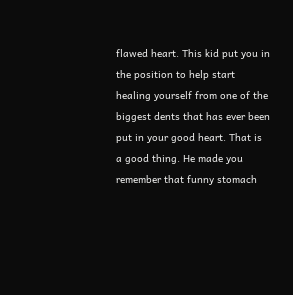flawed heart. This kid put you in the position to help start healing yourself from one of the biggest dents that has ever been put in your good heart. That is a good thing. He made you remember that funny stomach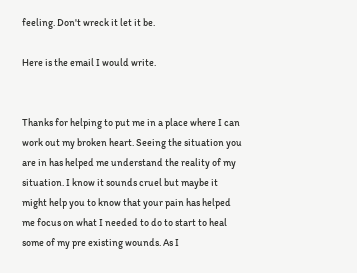feeling. Don't wreck it let it be.

Here is the email I would write.


Thanks for helping to put me in a place where I can work out my broken heart. Seeing the situation you are in has helped me understand the reality of my situation. I know it sounds cruel but maybe it might help you to know that your pain has helped me focus on what I needed to do to start to heal some of my pre existing wounds. As I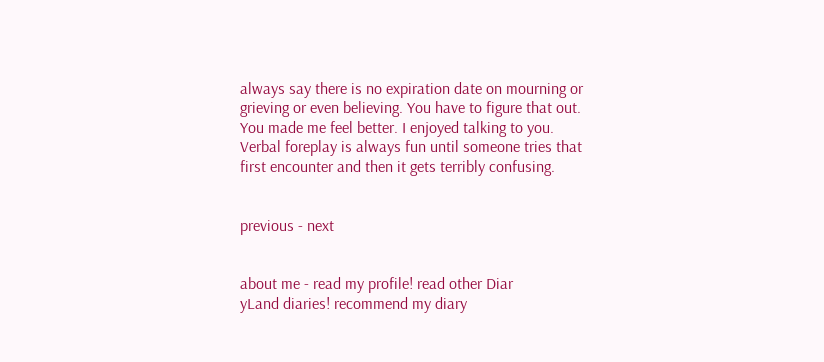always say there is no expiration date on mourning or grieving or even believing. You have to figure that out.
You made me feel better. I enjoyed talking to you. Verbal foreplay is always fun until someone tries that first encounter and then it gets terribly confusing.


previous - next


about me - read my profile! read other Diar
yLand diaries! recommend my diary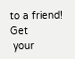to a friend! Get
 your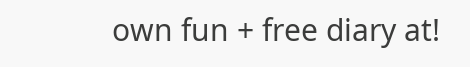own fun + free diary at!